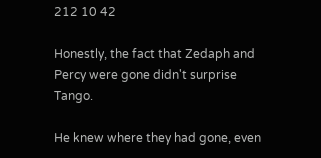212 10 42

Honestly, the fact that Zedaph and Percy were gone didn't surprise Tango.

He knew where they had gone, even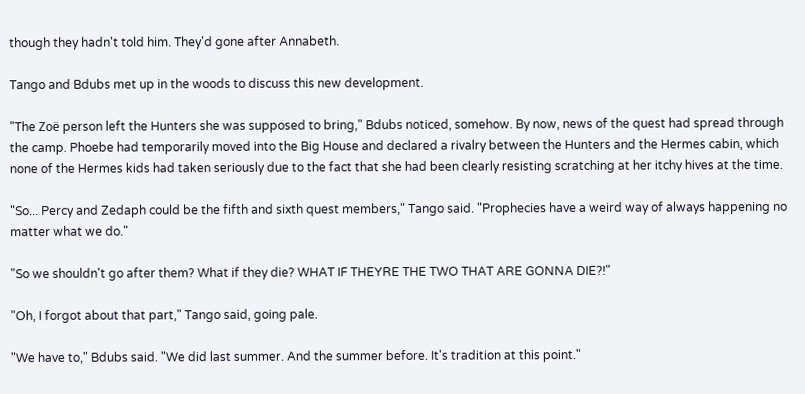though they hadn't told him. They'd gone after Annabeth.

Tango and Bdubs met up in the woods to discuss this new development.

"The Zoë person left the Hunters she was supposed to bring," Bdubs noticed, somehow. By now, news of the quest had spread through the camp. Phoebe had temporarily moved into the Big House and declared a rivalry between the Hunters and the Hermes cabin, which none of the Hermes kids had taken seriously due to the fact that she had been clearly resisting scratching at her itchy hives at the time.

"So... Percy and Zedaph could be the fifth and sixth quest members," Tango said. "Prophecies have a weird way of always happening no matter what we do."

"So we shouldn't go after them? What if they die? WHAT IF THEYRE THE TWO THAT ARE GONNA DIE?!"

"Oh, I forgot about that part," Tango said, going pale.

"We have to," Bdubs said. "We did last summer. And the summer before. It's tradition at this point."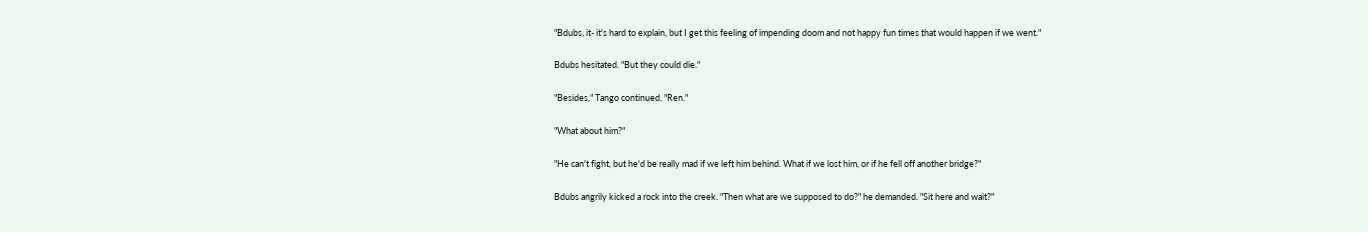"Bdubs, it- it's hard to explain, but I get this feeling of impending doom and not happy fun times that would happen if we went."

Bdubs hesitated. "But they could die."

"Besides," Tango continued. "Ren."

"What about him?"

"He can't fight, but he'd be really mad if we left him behind. What if we lost him, or if he fell off another bridge?"

Bdubs angrily kicked a rock into the creek. "Then what are we supposed to do?" he demanded. "Sit here and wait?"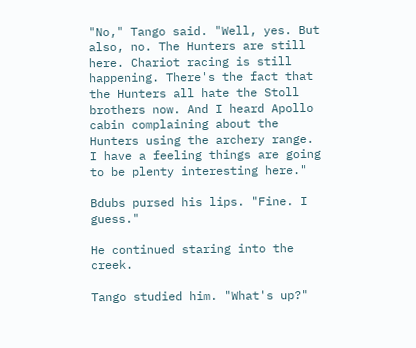"No," Tango said. "Well, yes. But also, no. The Hunters are still here. Chariot racing is still happening. There's the fact that the Hunters all hate the Stoll brothers now. And I heard Apollo cabin complaining about the Hunters using the archery range. I have a feeling things are going to be plenty interesting here."

Bdubs pursed his lips. "Fine. I guess."

He continued staring into the creek.

Tango studied him. "What's up?"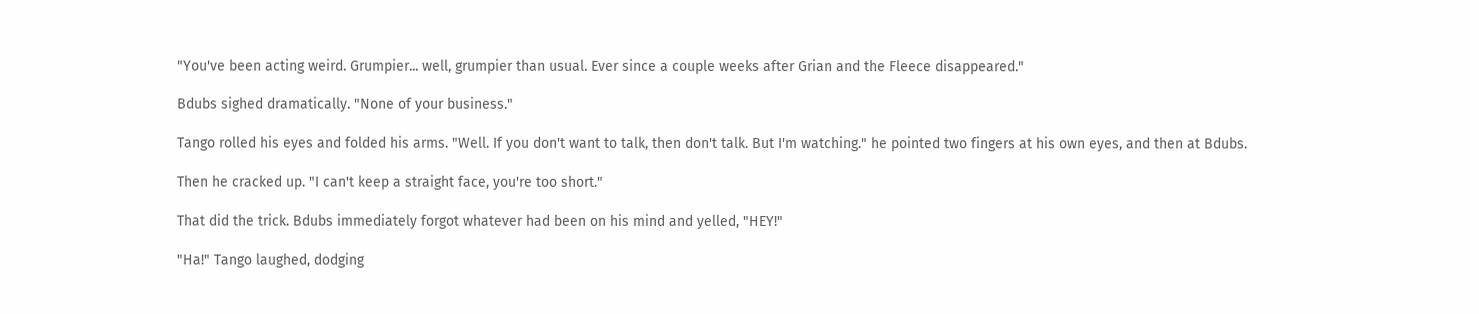"You've been acting weird. Grumpier... well, grumpier than usual. Ever since a couple weeks after Grian and the Fleece disappeared."

Bdubs sighed dramatically. "None of your business."

Tango rolled his eyes and folded his arms. "Well. If you don't want to talk, then don't talk. But I'm watching." he pointed two fingers at his own eyes, and then at Bdubs.

Then he cracked up. "I can't keep a straight face, you're too short."

That did the trick. Bdubs immediately forgot whatever had been on his mind and yelled, "HEY!"

"Ha!" Tango laughed, dodging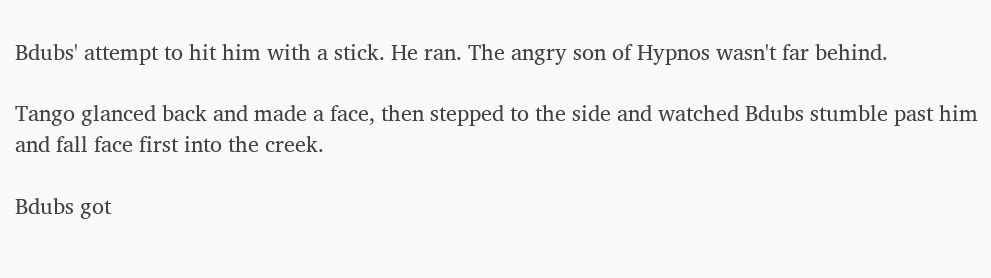Bdubs' attempt to hit him with a stick. He ran. The angry son of Hypnos wasn't far behind.

Tango glanced back and made a face, then stepped to the side and watched Bdubs stumble past him and fall face first into the creek.

Bdubs got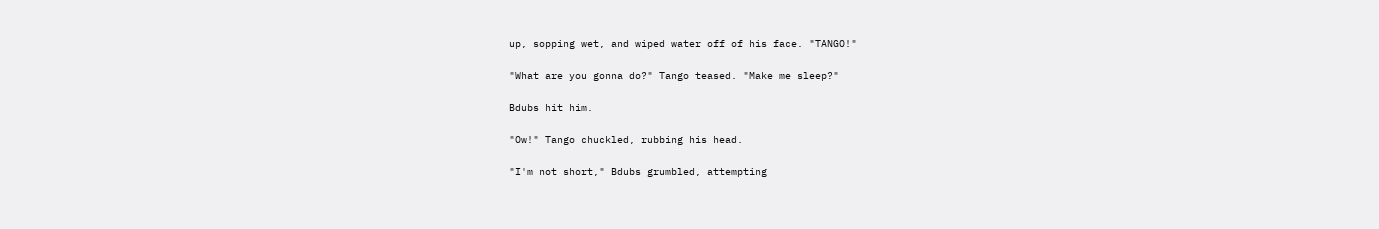up, sopping wet, and wiped water off of his face. "TANGO!"

"What are you gonna do?" Tango teased. "Make me sleep?"

Bdubs hit him.

"Ow!" Tango chuckled, rubbing his head.

"I'm not short," Bdubs grumbled, attempting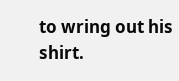to wring out his shirt.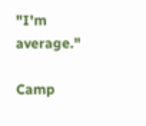"I'm average."

Camp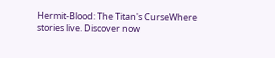Hermit-Blood: The Titan's CurseWhere stories live. Discover now